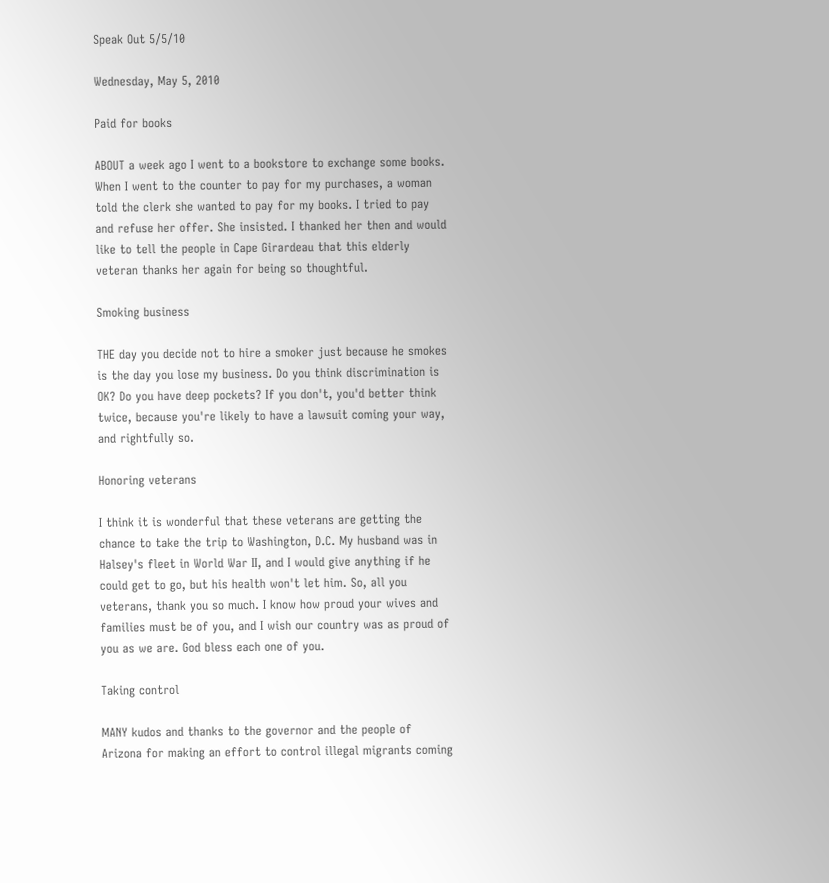Speak Out 5/5/10

Wednesday, May 5, 2010

Paid for books

ABOUT a week ago I went to a bookstore to exchange some books. When I went to the counter to pay for my purchases, a woman told the clerk she wanted to pay for my books. I tried to pay and refuse her offer. She insisted. I thanked her then and would like to tell the people in Cape Girardeau that this elderly veteran thanks her again for being so thoughtful.

Smoking business

THE day you decide not to hire a smoker just because he smokes is the day you lose my business. Do you think discrimination is OK? Do you have deep pockets? If you don't, you'd better think twice, because you're likely to have a lawsuit coming your way, and rightfully so.

Honoring veterans

I think it is wonderful that these veterans are getting the chance to take the trip to Washington, D.C. My husband was in Halsey's fleet in World War II, and I would give anything if he could get to go, but his health won't let him. So, all you veterans, thank you so much. I know how proud your wives and families must be of you, and I wish our country was as proud of you as we are. God bless each one of you.

Taking control

MANY kudos and thanks to the governor and the people of Arizona for making an effort to control illegal migrants coming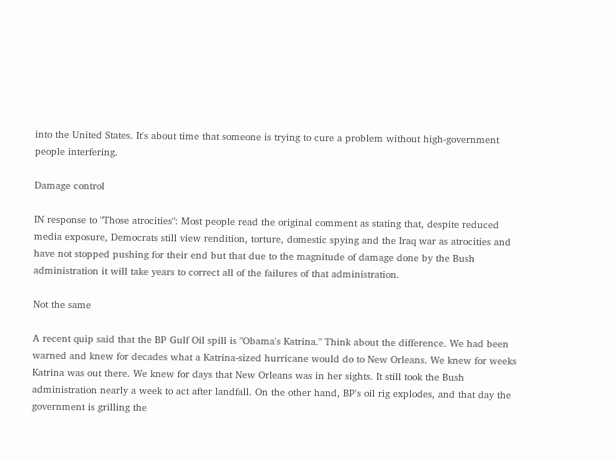into the United States. It's about time that someone is trying to cure a problem without high-government people interfering.

Damage control

IN response to "Those atrocities": Most people read the original comment as stating that, despite reduced media exposure, Democrats still view rendition, torture, domestic spying and the Iraq war as atrocities and have not stopped pushing for their end but that due to the magnitude of damage done by the Bush administration it will take years to correct all of the failures of that administration.

Not the same

A recent quip said that the BP Gulf Oil spill is "Obama's Katrina." Think about the difference. We had been warned and knew for decades what a Katrina-sized hurricane would do to New Orleans. We knew for weeks Katrina was out there. We knew for days that New Orleans was in her sights. It still took the Bush administration nearly a week to act after landfall. On the other hand, BP's oil rig explodes, and that day the government is grilling the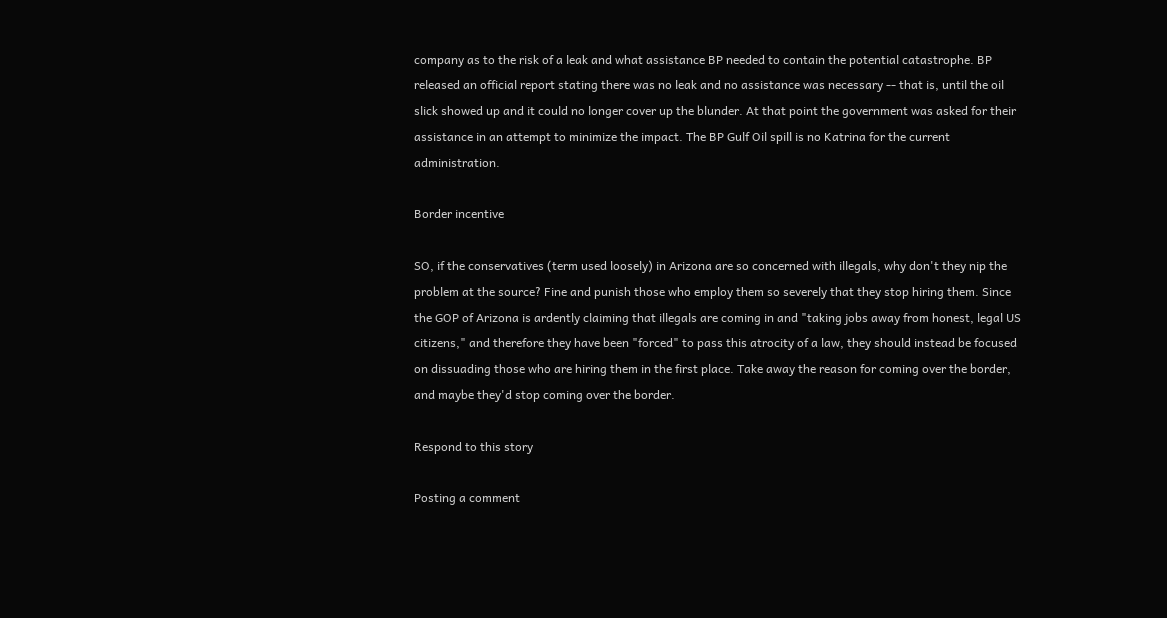company as to the risk of a leak and what assistance BP needed to contain the potential catastrophe. BP released an official report stating there was no leak and no assistance was necessary -- that is, until the oil slick showed up and it could no longer cover up the blunder. At that point the government was asked for their assistance in an attempt to minimize the impact. The BP Gulf Oil spill is no Katrina for the current administration.

Border incentive

SO, if the conservatives (term used loosely) in Arizona are so concerned with illegals, why don't they nip the problem at the source? Fine and punish those who employ them so severely that they stop hiring them. Since the GOP of Arizona is ardently claiming that illegals are coming in and "taking jobs away from honest, legal US citizens," and therefore they have been "forced" to pass this atrocity of a law, they should instead be focused on dissuading those who are hiring them in the first place. Take away the reason for coming over the border, and maybe they'd stop coming over the border.

Respond to this story

Posting a comment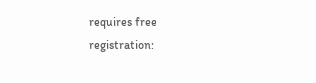requires free registration: